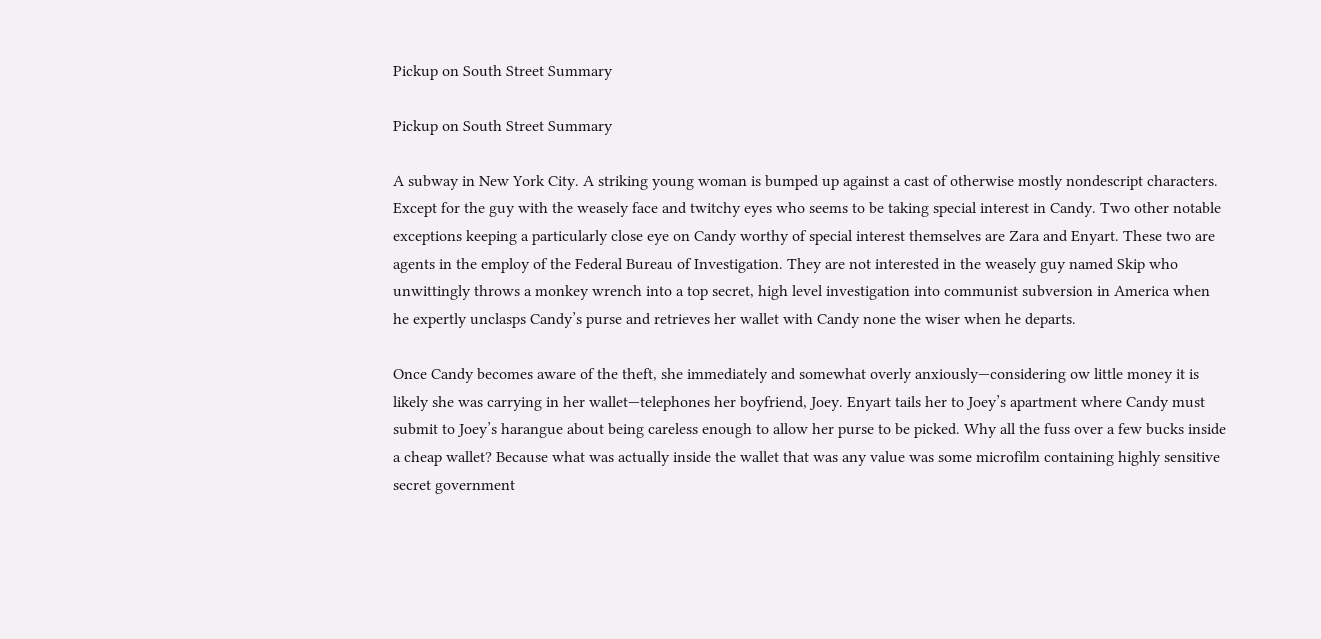Pickup on South Street Summary

Pickup on South Street Summary

A subway in New York City. A striking young woman is bumped up against a cast of otherwise mostly nondescript characters. Except for the guy with the weasely face and twitchy eyes who seems to be taking special interest in Candy. Two other notable exceptions keeping a particularly close eye on Candy worthy of special interest themselves are Zara and Enyart. These two are agents in the employ of the Federal Bureau of Investigation. They are not interested in the weasely guy named Skip who unwittingly throws a monkey wrench into a top secret, high level investigation into communist subversion in America when he expertly unclasps Candy’s purse and retrieves her wallet with Candy none the wiser when he departs.

Once Candy becomes aware of the theft, she immediately and somewhat overly anxiously—considering ow little money it is likely she was carrying in her wallet—telephones her boyfriend, Joey. Enyart tails her to Joey’s apartment where Candy must submit to Joey’s harangue about being careless enough to allow her purse to be picked. Why all the fuss over a few bucks inside a cheap wallet? Because what was actually inside the wallet that was any value was some microfilm containing highly sensitive secret government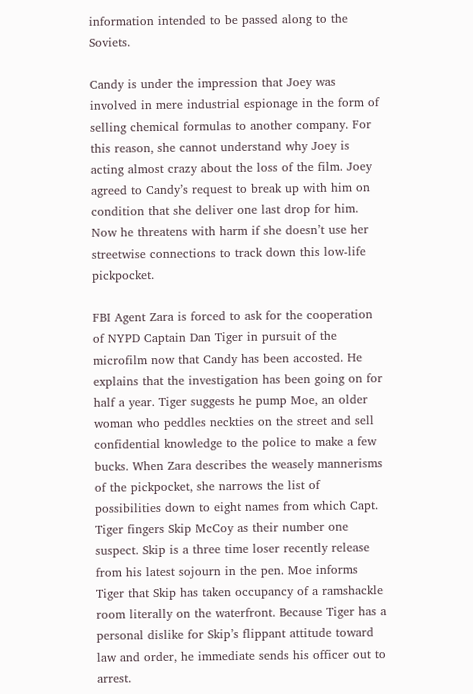information intended to be passed along to the Soviets.

Candy is under the impression that Joey was involved in mere industrial espionage in the form of selling chemical formulas to another company. For this reason, she cannot understand why Joey is acting almost crazy about the loss of the film. Joey agreed to Candy’s request to break up with him on condition that she deliver one last drop for him. Now he threatens with harm if she doesn’t use her streetwise connections to track down this low-life pickpocket.

FBI Agent Zara is forced to ask for the cooperation of NYPD Captain Dan Tiger in pursuit of the microfilm now that Candy has been accosted. He explains that the investigation has been going on for half a year. Tiger suggests he pump Moe, an older woman who peddles neckties on the street and sell confidential knowledge to the police to make a few bucks. When Zara describes the weasely mannerisms of the pickpocket, she narrows the list of possibilities down to eight names from which Capt. Tiger fingers Skip McCoy as their number one suspect. Skip is a three time loser recently release from his latest sojourn in the pen. Moe informs Tiger that Skip has taken occupancy of a ramshackle room literally on the waterfront. Because Tiger has a personal dislike for Skip’s flippant attitude toward law and order, he immediate sends his officer out to arrest.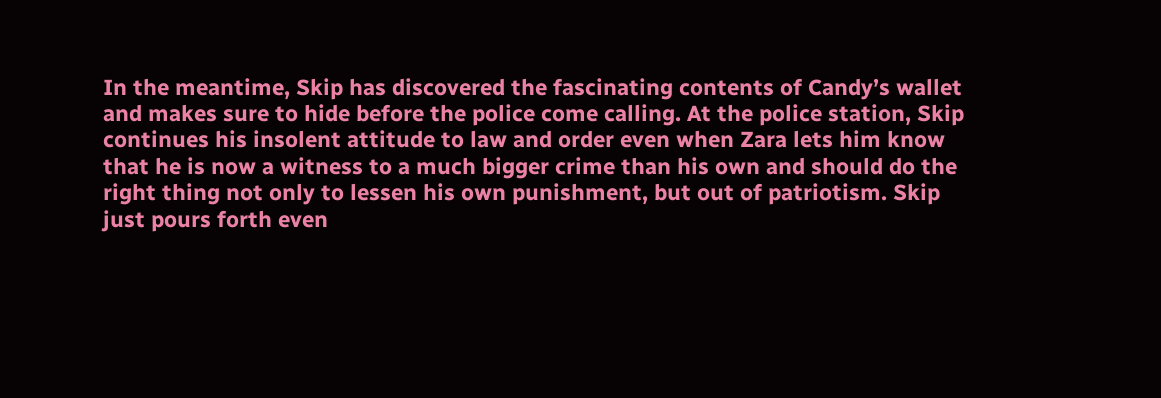In the meantime, Skip has discovered the fascinating contents of Candy’s wallet and makes sure to hide before the police come calling. At the police station, Skip continues his insolent attitude to law and order even when Zara lets him know that he is now a witness to a much bigger crime than his own and should do the right thing not only to lessen his own punishment, but out of patriotism. Skip just pours forth even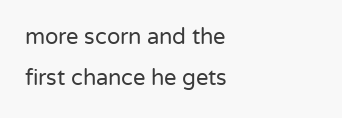more scorn and the first chance he gets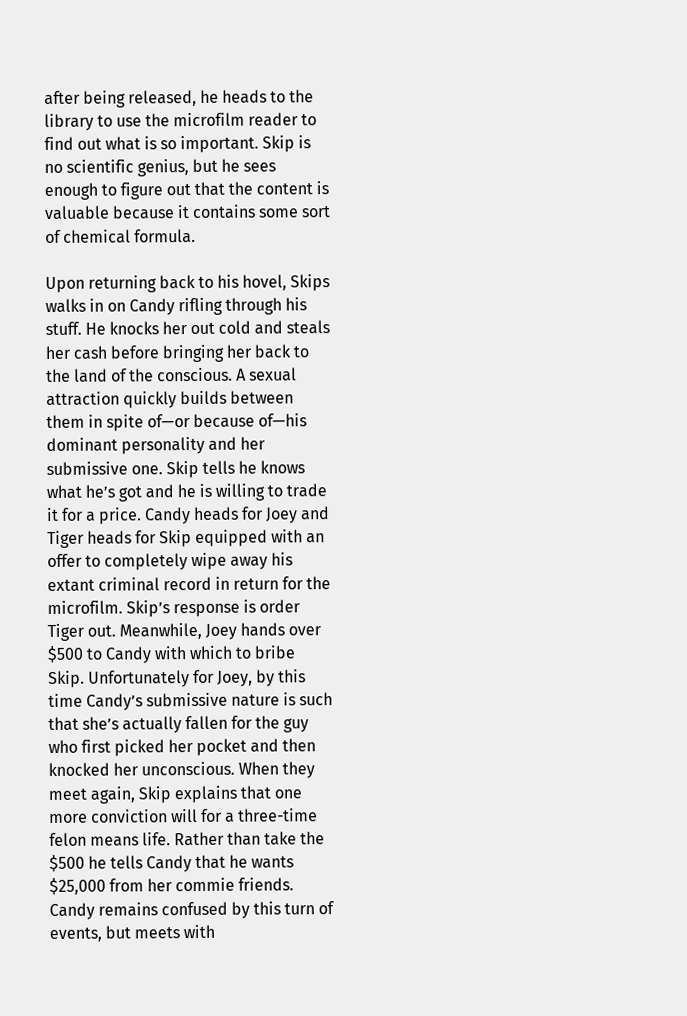after being released, he heads to the library to use the microfilm reader to find out what is so important. Skip is no scientific genius, but he sees enough to figure out that the content is valuable because it contains some sort of chemical formula.

Upon returning back to his hovel, Skips walks in on Candy rifling through his stuff. He knocks her out cold and steals her cash before bringing her back to the land of the conscious. A sexual attraction quickly builds between them in spite of—or because of—his dominant personality and her submissive one. Skip tells he knows what he’s got and he is willing to trade it for a price. Candy heads for Joey and Tiger heads for Skip equipped with an offer to completely wipe away his extant criminal record in return for the microfilm. Skip’s response is order Tiger out. Meanwhile, Joey hands over $500 to Candy with which to bribe Skip. Unfortunately for Joey, by this time Candy’s submissive nature is such that she’s actually fallen for the guy who first picked her pocket and then knocked her unconscious. When they meet again, Skip explains that one more conviction will for a three-time felon means life. Rather than take the $500 he tells Candy that he wants $25,000 from her commie friends. Candy remains confused by this turn of events, but meets with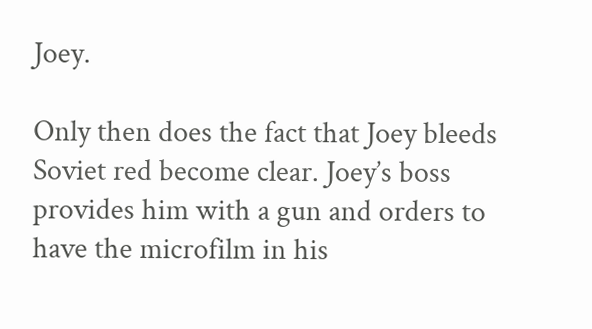Joey.

Only then does the fact that Joey bleeds Soviet red become clear. Joey’s boss provides him with a gun and orders to have the microfilm in his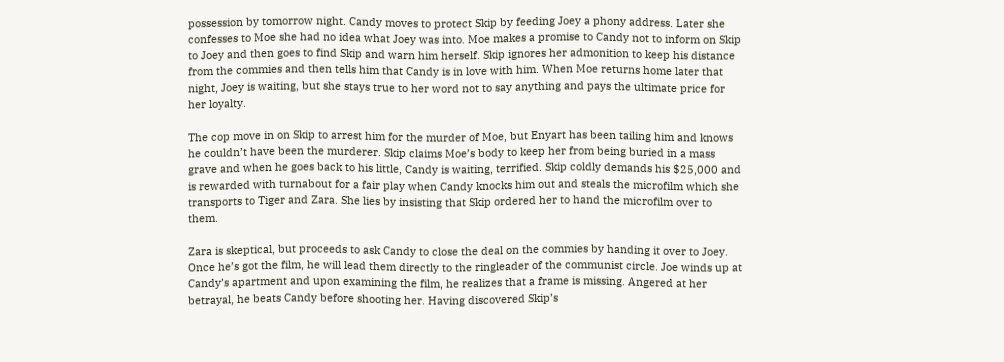possession by tomorrow night. Candy moves to protect Skip by feeding Joey a phony address. Later she confesses to Moe she had no idea what Joey was into. Moe makes a promise to Candy not to inform on Skip to Joey and then goes to find Skip and warn him herself. Skip ignores her admonition to keep his distance from the commies and then tells him that Candy is in love with him. When Moe returns home later that night, Joey is waiting, but she stays true to her word not to say anything and pays the ultimate price for her loyalty.

The cop move in on Skip to arrest him for the murder of Moe, but Enyart has been tailing him and knows he couldn’t have been the murderer. Skip claims Moe’s body to keep her from being buried in a mass grave and when he goes back to his little, Candy is waiting, terrified. Skip coldly demands his $25,000 and is rewarded with turnabout for a fair play when Candy knocks him out and steals the microfilm which she transports to Tiger and Zara. She lies by insisting that Skip ordered her to hand the microfilm over to them.

Zara is skeptical, but proceeds to ask Candy to close the deal on the commies by handing it over to Joey. Once he’s got the film, he will lead them directly to the ringleader of the communist circle. Joe winds up at Candy’s apartment and upon examining the film, he realizes that a frame is missing. Angered at her betrayal, he beats Candy before shooting her. Having discovered Skip’s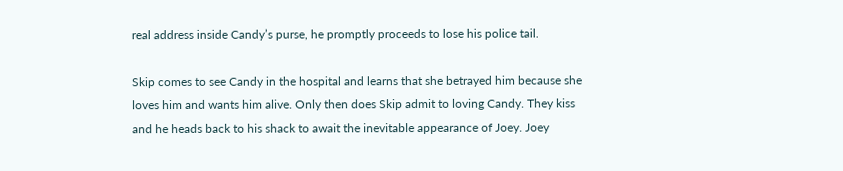real address inside Candy’s purse, he promptly proceeds to lose his police tail.

Skip comes to see Candy in the hospital and learns that she betrayed him because she loves him and wants him alive. Only then does Skip admit to loving Candy. They kiss and he heads back to his shack to await the inevitable appearance of Joey. Joey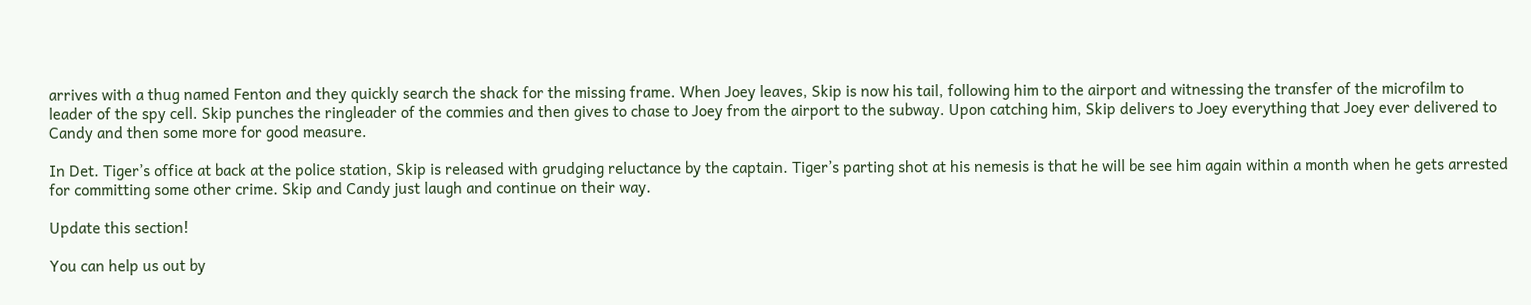arrives with a thug named Fenton and they quickly search the shack for the missing frame. When Joey leaves, Skip is now his tail, following him to the airport and witnessing the transfer of the microfilm to leader of the spy cell. Skip punches the ringleader of the commies and then gives to chase to Joey from the airport to the subway. Upon catching him, Skip delivers to Joey everything that Joey ever delivered to Candy and then some more for good measure.

In Det. Tiger’s office at back at the police station, Skip is released with grudging reluctance by the captain. Tiger’s parting shot at his nemesis is that he will be see him again within a month when he gets arrested for committing some other crime. Skip and Candy just laugh and continue on their way.

Update this section!

You can help us out by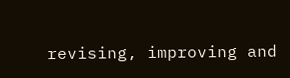revising, improving and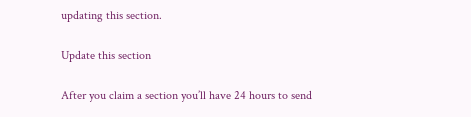updating this section.

Update this section

After you claim a section you’ll have 24 hours to send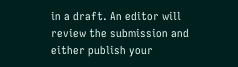in a draft. An editor will review the submission and either publish your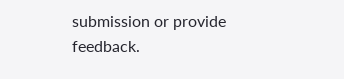submission or provide feedback.